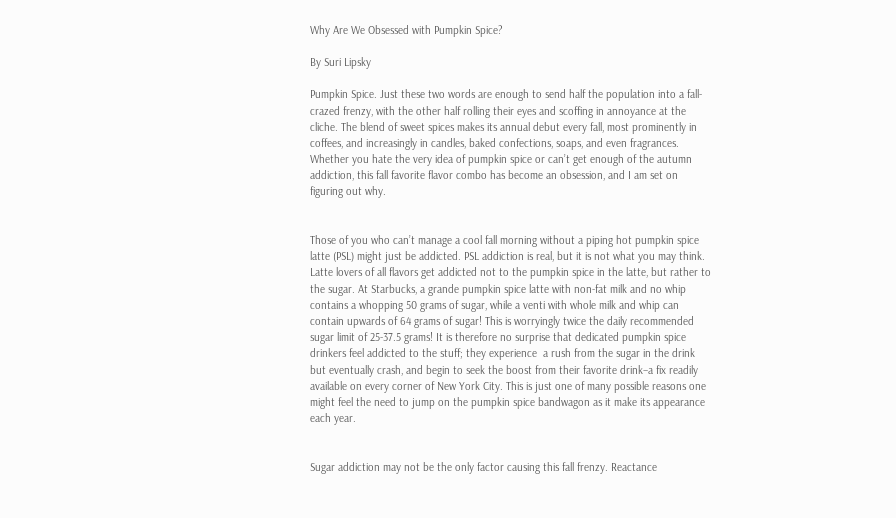Why Are We Obsessed with Pumpkin Spice?

By Suri Lipsky

Pumpkin Spice. Just these two words are enough to send half the population into a fall- crazed frenzy, with the other half rolling their eyes and scoffing in annoyance at the cliche. The blend of sweet spices makes its annual debut every fall, most prominently in coffees, and increasingly in candles, baked confections, soaps, and even fragrances. Whether you hate the very idea of pumpkin spice or can’t get enough of the autumn addiction, this fall favorite flavor combo has become an obsession, and I am set on figuring out why.


Those of you who can’t manage a cool fall morning without a piping hot pumpkin spice latte (PSL) might just be addicted. PSL addiction is real, but it is not what you may think. Latte lovers of all flavors get addicted not to the pumpkin spice in the latte, but rather to the sugar. At Starbucks, a grande pumpkin spice latte with non-fat milk and no whip contains a whopping 50 grams of sugar, while a venti with whole milk and whip can contain upwards of 64 grams of sugar! This is worryingly twice the daily recommended sugar limit of 25-37.5 grams! It is therefore no surprise that dedicated pumpkin spice drinkers feel addicted to the stuff; they experience  a rush from the sugar in the drink but eventually crash, and begin to seek the boost from their favorite drink–a fix readily available on every corner of New York City. This is just one of many possible reasons one might feel the need to jump on the pumpkin spice bandwagon as it make its appearance each year.


Sugar addiction may not be the only factor causing this fall frenzy. Reactance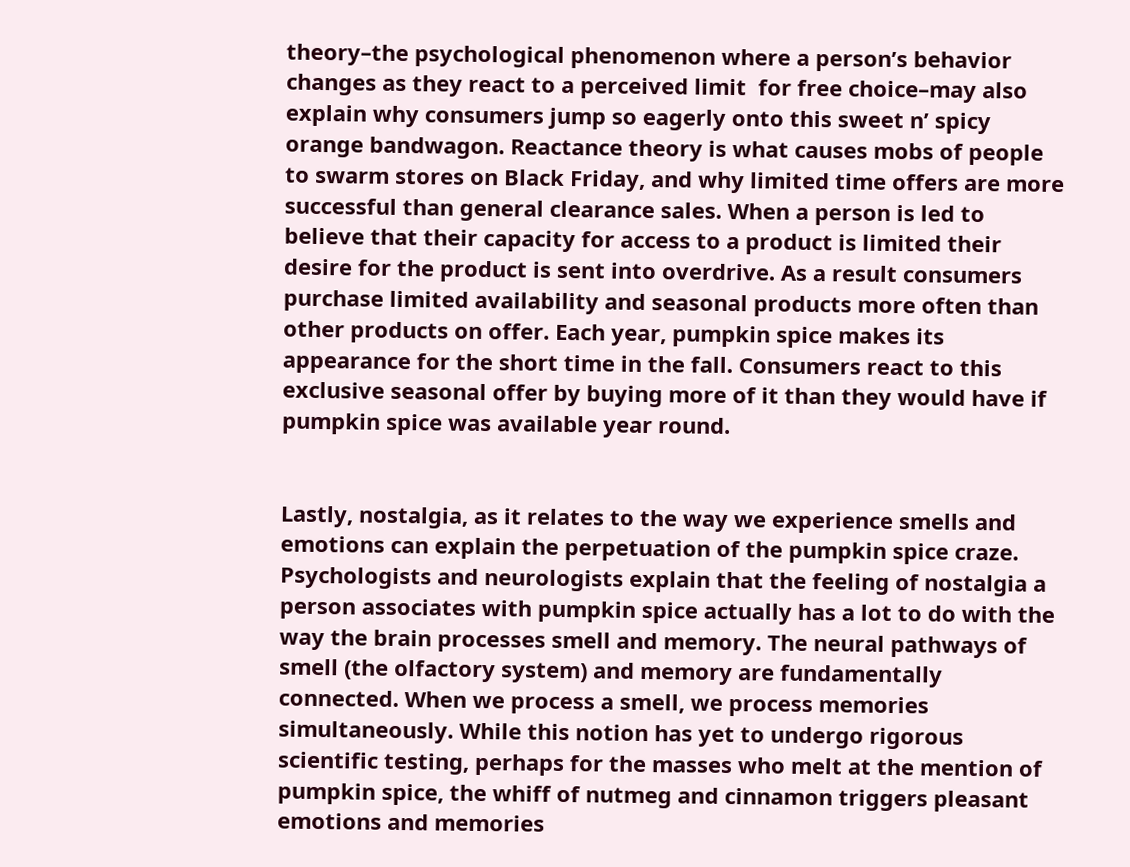theory–the psychological phenomenon where a person’s behavior changes as they react to a perceived limit  for free choice–may also explain why consumers jump so eagerly onto this sweet n’ spicy orange bandwagon. Reactance theory is what causes mobs of people to swarm stores on Black Friday, and why limited time offers are more successful than general clearance sales. When a person is led to believe that their capacity for access to a product is limited their desire for the product is sent into overdrive. As a result consumers purchase limited availability and seasonal products more often than other products on offer. Each year, pumpkin spice makes its appearance for the short time in the fall. Consumers react to this exclusive seasonal offer by buying more of it than they would have if pumpkin spice was available year round.


Lastly, nostalgia, as it relates to the way we experience smells and emotions can explain the perpetuation of the pumpkin spice craze. Psychologists and neurologists explain that the feeling of nostalgia a person associates with pumpkin spice actually has a lot to do with the way the brain processes smell and memory. The neural pathways of smell (the olfactory system) and memory are fundamentally connected. When we process a smell, we process memories simultaneously. While this notion has yet to undergo rigorous scientific testing, perhaps for the masses who melt at the mention of pumpkin spice, the whiff of nutmeg and cinnamon triggers pleasant emotions and memories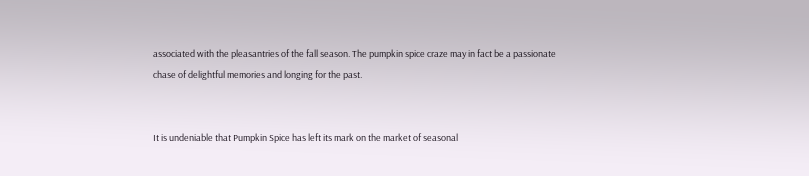associated with the pleasantries of the fall season. The pumpkin spice craze may in fact be a passionate chase of delightful memories and longing for the past.


It is undeniable that Pumpkin Spice has left its mark on the market of seasonal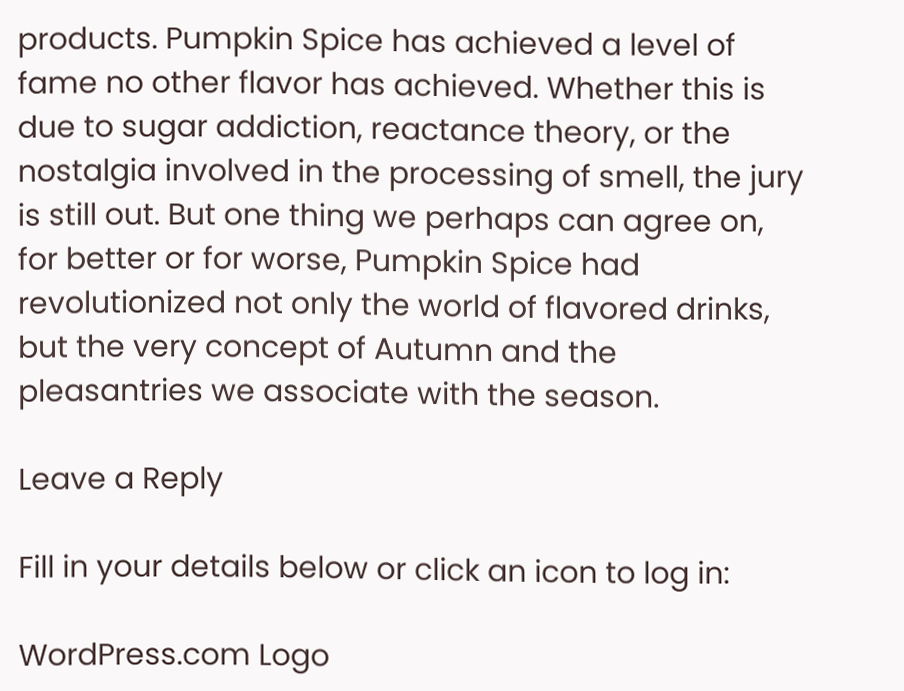products. Pumpkin Spice has achieved a level of fame no other flavor has achieved. Whether this is due to sugar addiction, reactance theory, or the nostalgia involved in the processing of smell, the jury is still out. But one thing we perhaps can agree on, for better or for worse, Pumpkin Spice had revolutionized not only the world of flavored drinks, but the very concept of Autumn and the pleasantries we associate with the season.

Leave a Reply

Fill in your details below or click an icon to log in:

WordPress.com Logo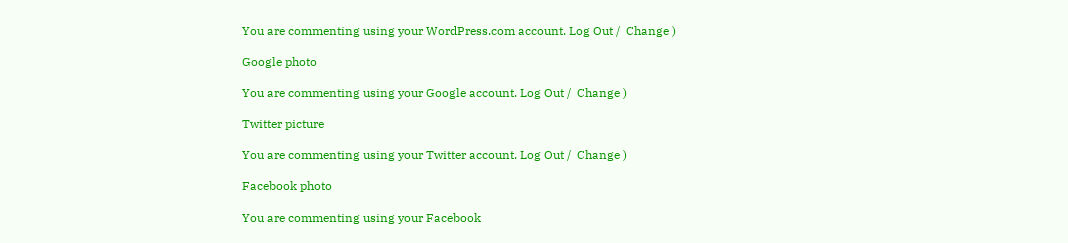You are commenting using your WordPress.com account. Log Out /  Change )

Google photo

You are commenting using your Google account. Log Out /  Change )

Twitter picture

You are commenting using your Twitter account. Log Out /  Change )

Facebook photo

You are commenting using your Facebook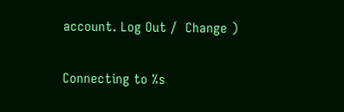account. Log Out /  Change )

Connecting to %s